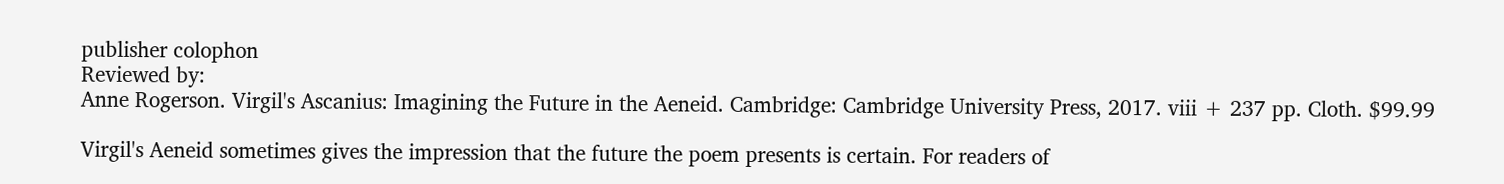publisher colophon
Reviewed by:
Anne Rogerson. Virgil's Ascanius: Imagining the Future in the Aeneid. Cambridge: Cambridge University Press, 2017. viii + 237 pp. Cloth. $99.99

Virgil's Aeneid sometimes gives the impression that the future the poem presents is certain. For readers of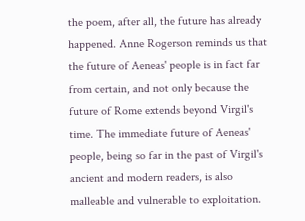the poem, after all, the future has already happened. Anne Rogerson reminds us that the future of Aeneas' people is in fact far from certain, and not only because the future of Rome extends beyond Virgil's time. The immediate future of Aeneas' people, being so far in the past of Virgil's ancient and modern readers, is also malleable and vulnerable to exploitation.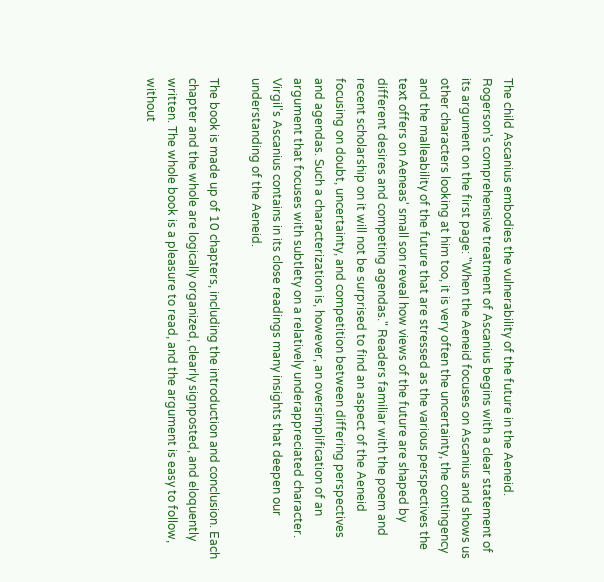The child Ascanius embodies the vulnerability of the future in the Aeneid. Rogerson's comprehensive treatment of Ascanius begins with a clear statement of its argument on the first page: "When the Aeneid focuses on Ascanius and shows us other characters looking at him too, it is very often the uncertainty, the contingency and the malleability of the future that are stressed as the various perspectives the text offers on Aeneas' small son reveal how views of the future are shaped by different desires and competing agendas." Readers familiar with the poem and recent scholarship on it will not be surprised to find an aspect of the Aeneid focusing on doubt, uncertainty, and competition between differing perspectives and agendas. Such a characterization is, however, an oversimplification of an argument that focuses with subtlety on a relatively underappreciated character. Virgil's Ascanius contains in its close readings many insights that deepen our understanding of the Aeneid.

The book is made up of 10 chapters, including the introduction and conclusion. Each chapter and the whole are logically organized, clearly signposted, and eloquently written. The whole book is a pleasure to read, and the argument is easy to follow, without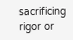sacrificing rigor or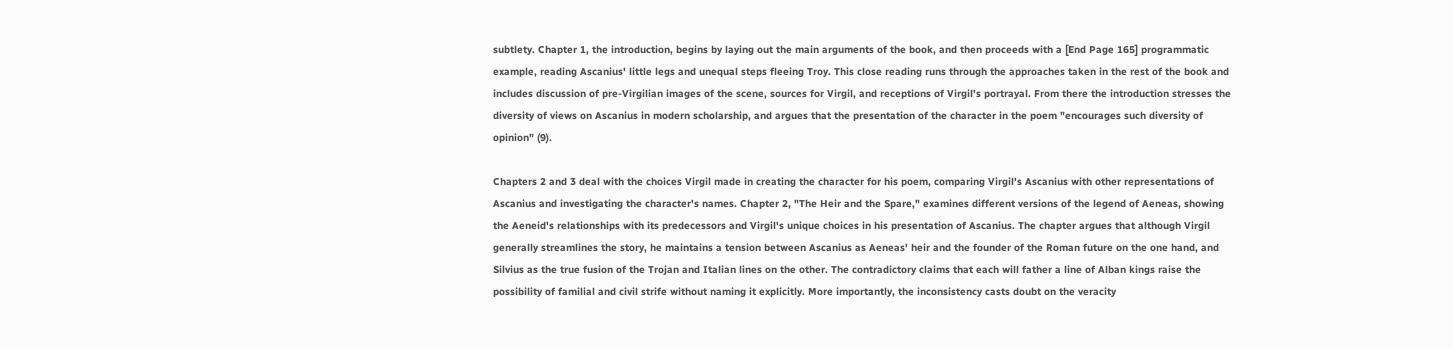subtlety. Chapter 1, the introduction, begins by laying out the main arguments of the book, and then proceeds with a [End Page 165] programmatic example, reading Ascanius' little legs and unequal steps fleeing Troy. This close reading runs through the approaches taken in the rest of the book and includes discussion of pre-Virgilian images of the scene, sources for Virgil, and receptions of Virgil's portrayal. From there the introduction stresses the diversity of views on Ascanius in modern scholarship, and argues that the presentation of the character in the poem "encourages such diversity of opinion" (9).

Chapters 2 and 3 deal with the choices Virgil made in creating the character for his poem, comparing Virgil's Ascanius with other representations of Ascanius and investigating the character's names. Chapter 2, "The Heir and the Spare," examines different versions of the legend of Aeneas, showing the Aeneid's relationships with its predecessors and Virgil's unique choices in his presentation of Ascanius. The chapter argues that although Virgil generally streamlines the story, he maintains a tension between Ascanius as Aeneas' heir and the founder of the Roman future on the one hand, and Silvius as the true fusion of the Trojan and Italian lines on the other. The contradictory claims that each will father a line of Alban kings raise the possibility of familial and civil strife without naming it explicitly. More importantly, the inconsistency casts doubt on the veracity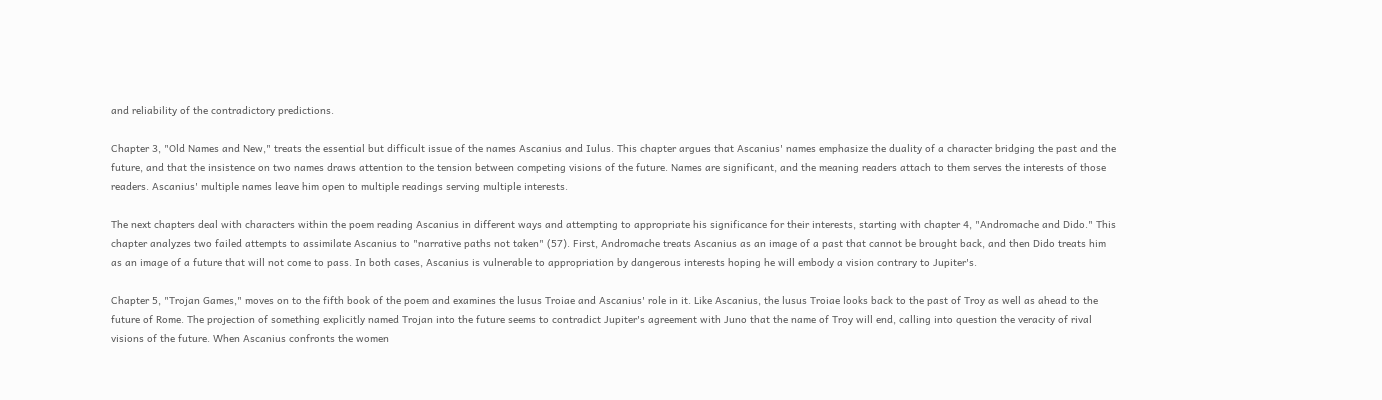and reliability of the contradictory predictions.

Chapter 3, "Old Names and New," treats the essential but difficult issue of the names Ascanius and Iulus. This chapter argues that Ascanius' names emphasize the duality of a character bridging the past and the future, and that the insistence on two names draws attention to the tension between competing visions of the future. Names are significant, and the meaning readers attach to them serves the interests of those readers. Ascanius' multiple names leave him open to multiple readings serving multiple interests.

The next chapters deal with characters within the poem reading Ascanius in different ways and attempting to appropriate his significance for their interests, starting with chapter 4, "Andromache and Dido." This chapter analyzes two failed attempts to assimilate Ascanius to "narrative paths not taken" (57). First, Andromache treats Ascanius as an image of a past that cannot be brought back, and then Dido treats him as an image of a future that will not come to pass. In both cases, Ascanius is vulnerable to appropriation by dangerous interests hoping he will embody a vision contrary to Jupiter's.

Chapter 5, "Trojan Games," moves on to the fifth book of the poem and examines the lusus Troiae and Ascanius' role in it. Like Ascanius, the lusus Troiae looks back to the past of Troy as well as ahead to the future of Rome. The projection of something explicitly named Trojan into the future seems to contradict Jupiter's agreement with Juno that the name of Troy will end, calling into question the veracity of rival visions of the future. When Ascanius confronts the women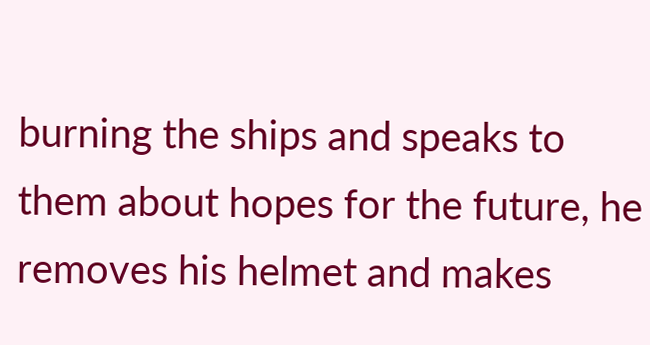burning the ships and speaks to them about hopes for the future, he removes his helmet and makes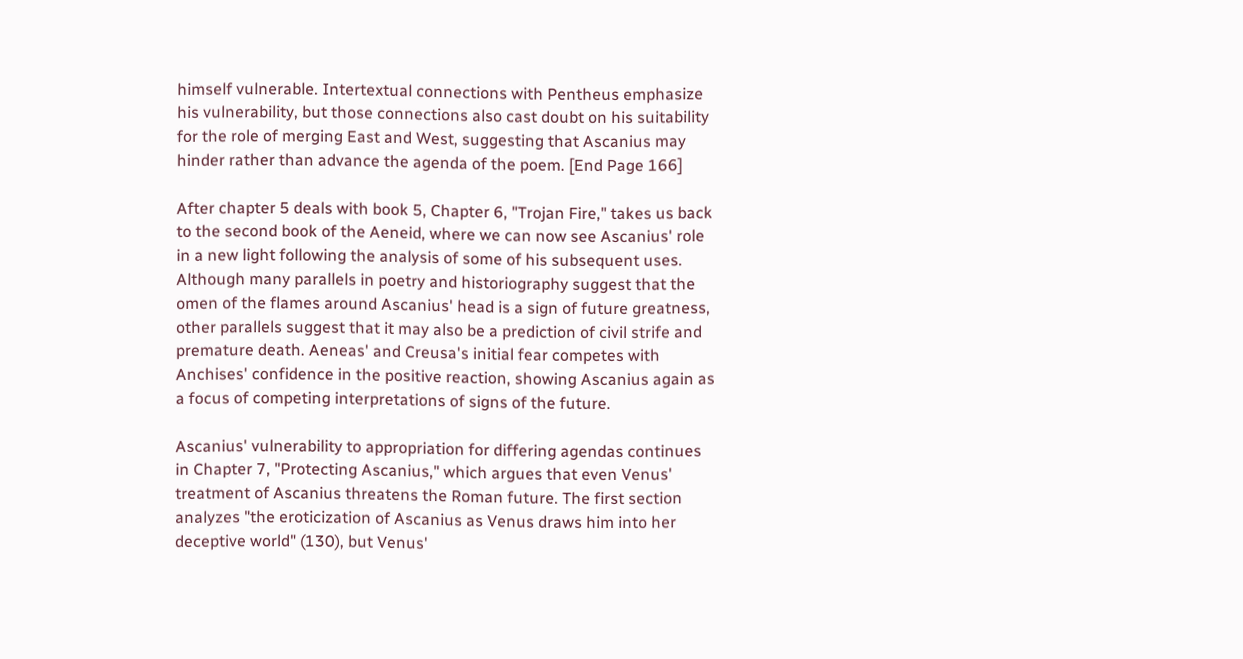himself vulnerable. Intertextual connections with Pentheus emphasize his vulnerability, but those connections also cast doubt on his suitability for the role of merging East and West, suggesting that Ascanius may hinder rather than advance the agenda of the poem. [End Page 166]

After chapter 5 deals with book 5, Chapter 6, "Trojan Fire," takes us back to the second book of the Aeneid, where we can now see Ascanius' role in a new light following the analysis of some of his subsequent uses. Although many parallels in poetry and historiography suggest that the omen of the flames around Ascanius' head is a sign of future greatness, other parallels suggest that it may also be a prediction of civil strife and premature death. Aeneas' and Creusa's initial fear competes with Anchises' confidence in the positive reaction, showing Ascanius again as a focus of competing interpretations of signs of the future.

Ascanius' vulnerability to appropriation for differing agendas continues in Chapter 7, "Protecting Ascanius," which argues that even Venus' treatment of Ascanius threatens the Roman future. The first section analyzes "the eroticization of Ascanius as Venus draws him into her deceptive world" (130), but Venus'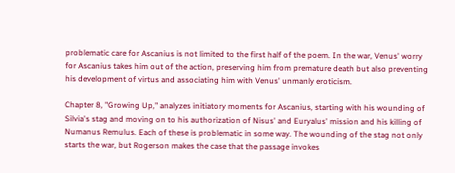problematic care for Ascanius is not limited to the first half of the poem. In the war, Venus' worry for Ascanius takes him out of the action, preserving him from premature death but also preventing his development of virtus and associating him with Venus' unmanly eroticism.

Chapter 8, "Growing Up," analyzes initiatory moments for Ascanius, starting with his wounding of Silvia's stag and moving on to his authorization of Nisus' and Euryalus' mission and his killing of Numanus Remulus. Each of these is problematic in some way. The wounding of the stag not only starts the war, but Rogerson makes the case that the passage invokes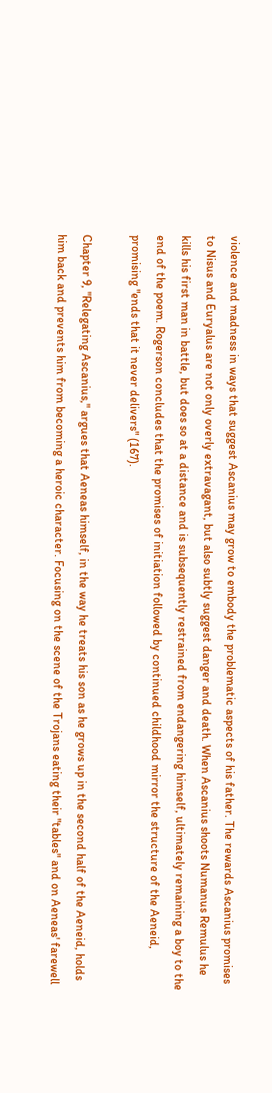violence and madness in ways that suggest Ascanius may grow to embody the problematic aspects of his father. The rewards Ascanius promises to Nisus and Euryalus are not only overly extravagant, but also subtly suggest danger and death. When Ascanius shoots Numanus Remulus he kills his first man in battle, but does so at a distance and is subsequently restrained from endangering himself, ultimately remaining a boy to the end of the poem. Rogerson concludes that the promises of initiation followed by continued childhood mirror the structure of the Aeneid, promising "ends that it never delivers" (167).

Chapter 9, "Relegating Ascanius," argues that Aeneas himself, in the way he treats his son as he grows up in the second half of the Aeneid, holds him back and prevents him from becoming a heroic character. Focusing on the scene of the Trojans eating their "tables" and on Aeneas' farewell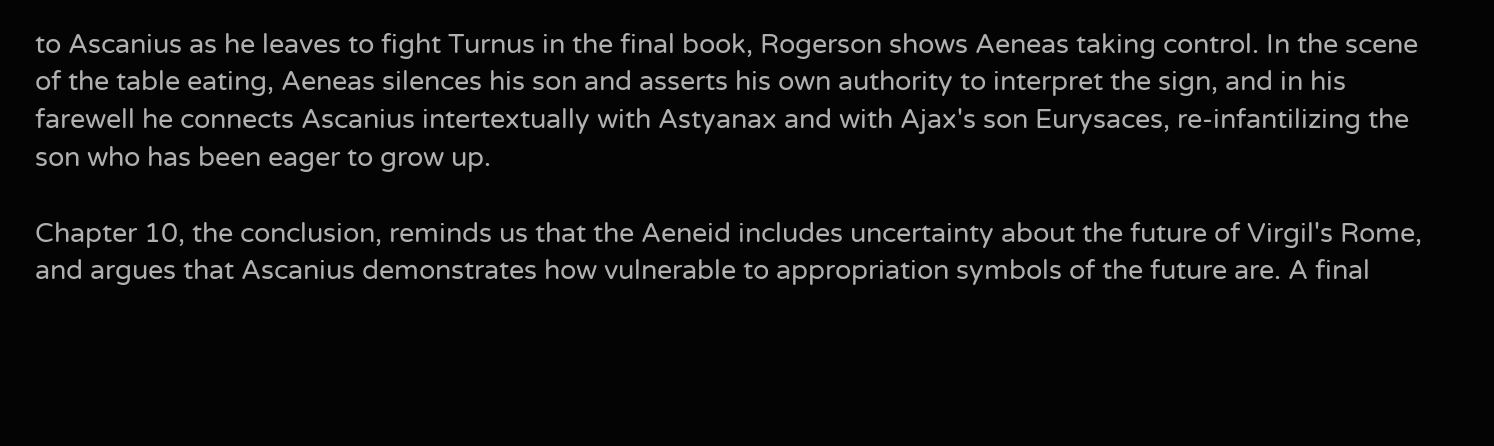to Ascanius as he leaves to fight Turnus in the final book, Rogerson shows Aeneas taking control. In the scene of the table eating, Aeneas silences his son and asserts his own authority to interpret the sign, and in his farewell he connects Ascanius intertextually with Astyanax and with Ajax's son Eurysaces, re-infantilizing the son who has been eager to grow up.

Chapter 10, the conclusion, reminds us that the Aeneid includes uncertainty about the future of Virgil's Rome, and argues that Ascanius demonstrates how vulnerable to appropriation symbols of the future are. A final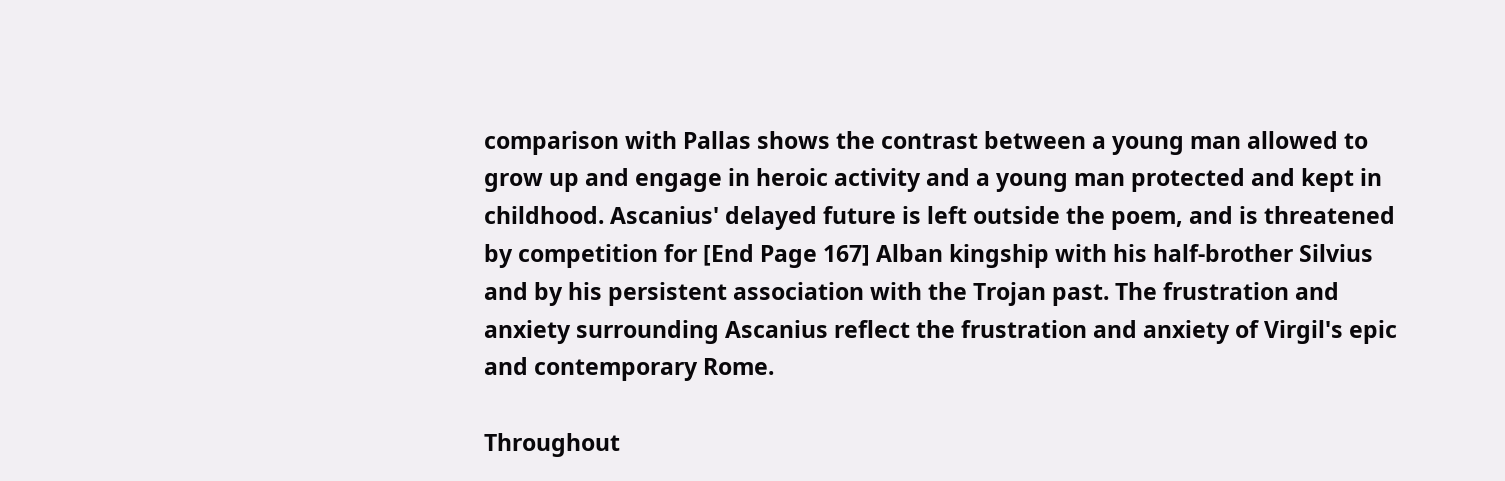comparison with Pallas shows the contrast between a young man allowed to grow up and engage in heroic activity and a young man protected and kept in childhood. Ascanius' delayed future is left outside the poem, and is threatened by competition for [End Page 167] Alban kingship with his half-brother Silvius and by his persistent association with the Trojan past. The frustration and anxiety surrounding Ascanius reflect the frustration and anxiety of Virgil's epic and contemporary Rome.

Throughout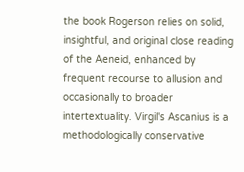the book Rogerson relies on solid, insightful, and original close reading of the Aeneid, enhanced by frequent recourse to allusion and occasionally to broader intertextuality. Virgil's Ascanius is a methodologically conservative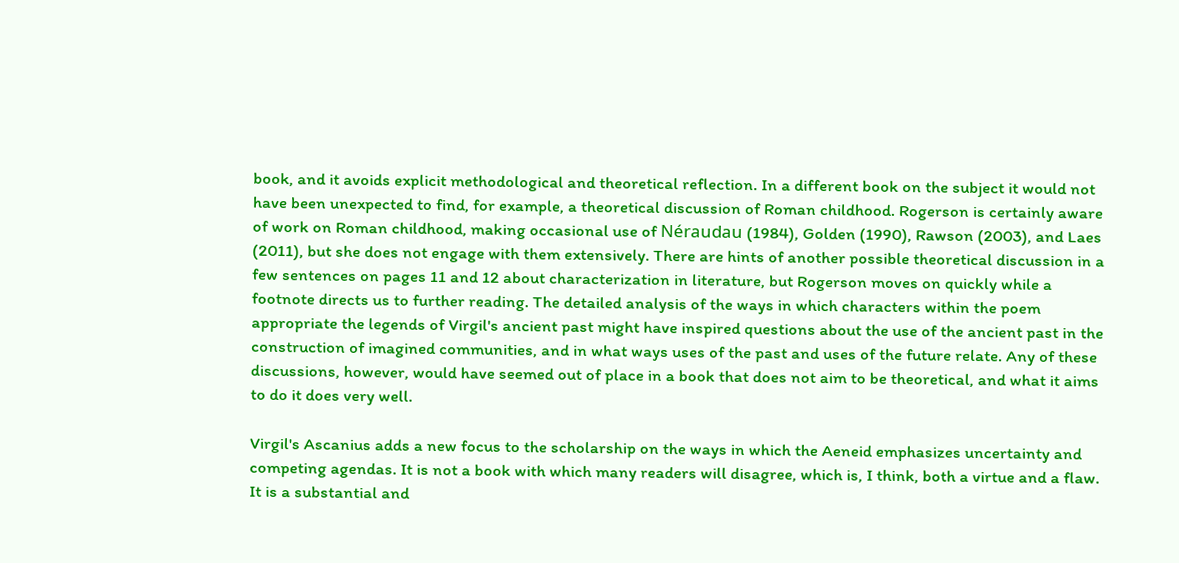book, and it avoids explicit methodological and theoretical reflection. In a different book on the subject it would not have been unexpected to find, for example, a theoretical discussion of Roman childhood. Rogerson is certainly aware of work on Roman childhood, making occasional use of Néraudau (1984), Golden (1990), Rawson (2003), and Laes (2011), but she does not engage with them extensively. There are hints of another possible theoretical discussion in a few sentences on pages 11 and 12 about characterization in literature, but Rogerson moves on quickly while a footnote directs us to further reading. The detailed analysis of the ways in which characters within the poem appropriate the legends of Virgil's ancient past might have inspired questions about the use of the ancient past in the construction of imagined communities, and in what ways uses of the past and uses of the future relate. Any of these discussions, however, would have seemed out of place in a book that does not aim to be theoretical, and what it aims to do it does very well.

Virgil's Ascanius adds a new focus to the scholarship on the ways in which the Aeneid emphasizes uncertainty and competing agendas. It is not a book with which many readers will disagree, which is, I think, both a virtue and a flaw. It is a substantial and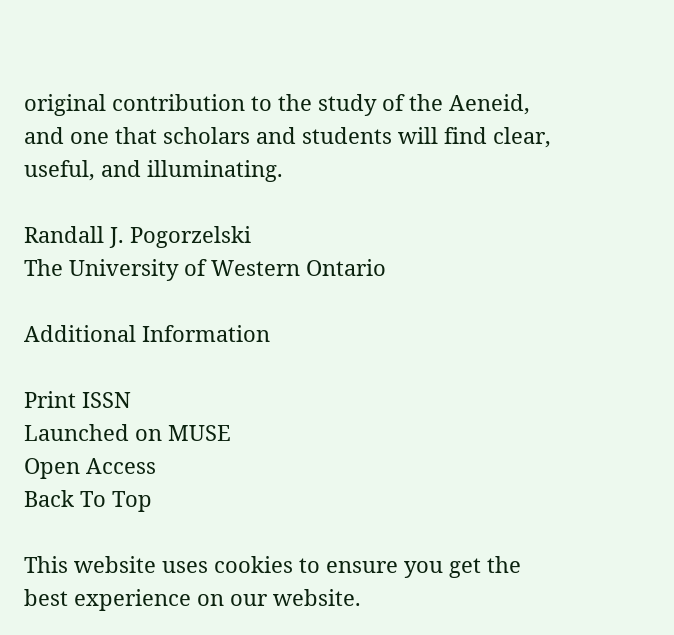original contribution to the study of the Aeneid, and one that scholars and students will find clear, useful, and illuminating.

Randall J. Pogorzelski
The University of Western Ontario

Additional Information

Print ISSN
Launched on MUSE
Open Access
Back To Top

This website uses cookies to ensure you get the best experience on our website.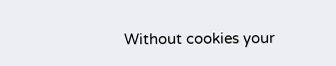Without cookies your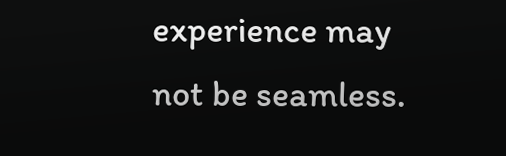experience may not be seamless.